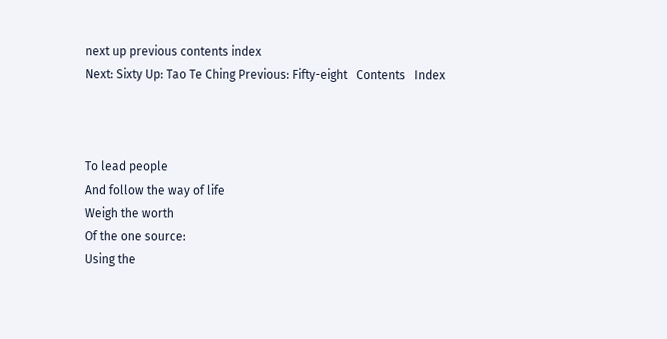next up previous contents index
Next: Sixty Up: Tao Te Ching Previous: Fifty-eight   Contents   Index



To lead people
And follow the way of life
Weigh the worth
Of the one source:
Using the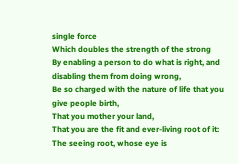single force
Which doubles the strength of the strong
By enabling a person to do what is right, and disabling them from doing wrong,
Be so charged with the nature of life that you give people birth,
That you mother your land,
That you are the fit and ever-living root of it:
The seeing root, whose eye is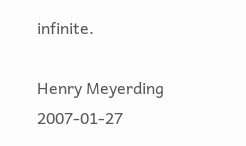infinite.

Henry Meyerding 2007-01-27